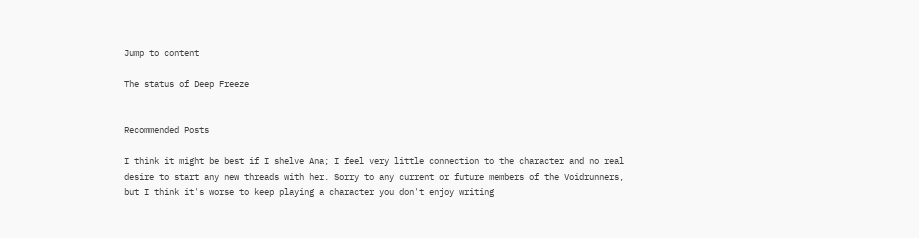Jump to content

The status of Deep Freeze


Recommended Posts

I think it might be best if I shelve Ana; I feel very little connection to the character and no real desire to start any new threads with her. Sorry to any current or future members of the Voidrunners, but I think it's worse to keep playing a character you don't enjoy writing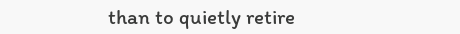than to quietly retire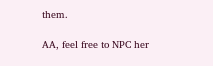them.

AA, feel free to NPC her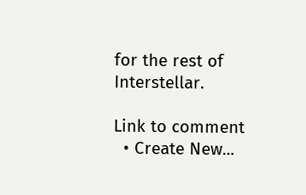for the rest of Interstellar.

Link to comment
  • Create New...